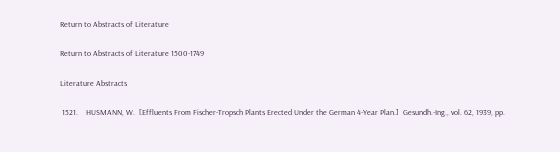Return to Abstracts of Literature

Return to Abstracts of Literature 1500-1749

Literature Abstracts

 1521.    HUSMANN, W.  [Effluents From Fischer-Tropsch Plants Erected Under the German 4-Year Plan.]  Gesundh.-Ing., vol. 62, 1939, pp.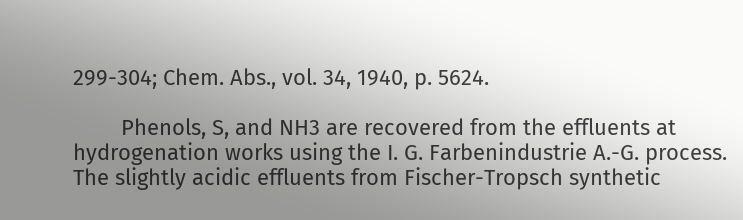299-304; Chem. Abs., vol. 34, 1940, p. 5624.

        Phenols, S, and NH3 are recovered from the effluents at hydrogenation works using the I. G. Farbenindustrie A.-G. process.  The slightly acidic effluents from Fischer-Tropsch synthetic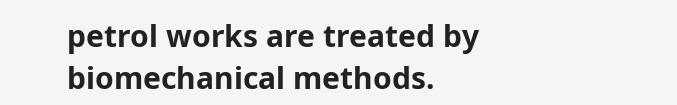petrol works are treated by biomechanical methods.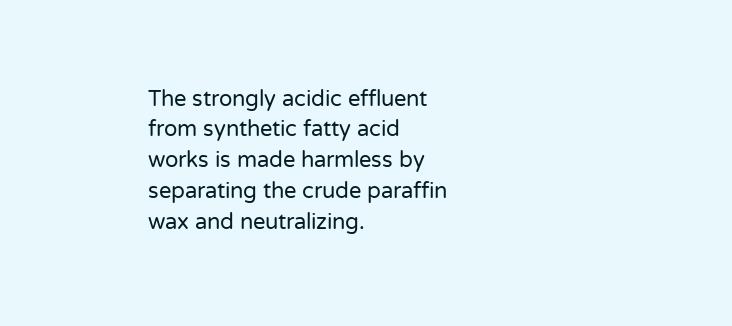The strongly acidic effluent from synthetic fatty acid works is made harmless by separating the crude paraffin wax and neutralizing.